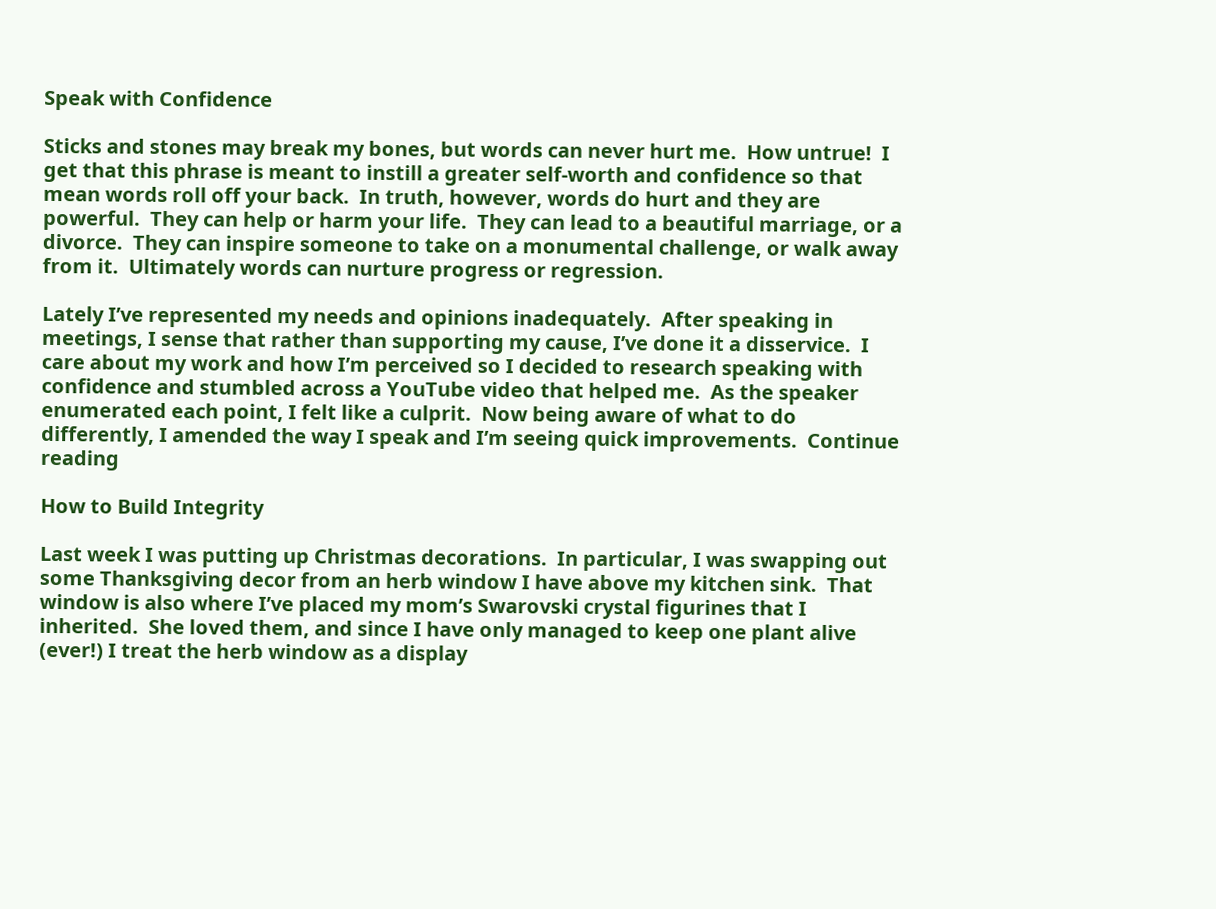Speak with Confidence

Sticks and stones may break my bones, but words can never hurt me.  How untrue!  I get that this phrase is meant to instill a greater self-worth and confidence so that mean words roll off your back.  In truth, however, words do hurt and they are powerful.  They can help or harm your life.  They can lead to a beautiful marriage, or a divorce.  They can inspire someone to take on a monumental challenge, or walk away from it.  Ultimately words can nurture progress or regression.

Lately I’ve represented my needs and opinions inadequately.  After speaking in meetings, I sense that rather than supporting my cause, I’ve done it a disservice.  I care about my work and how I’m perceived so I decided to research speaking with confidence and stumbled across a YouTube video that helped me.  As the speaker enumerated each point, I felt like a culprit.  Now being aware of what to do differently, I amended the way I speak and I’m seeing quick improvements.  Continue reading

How to Build Integrity

Last week I was putting up Christmas decorations.  In particular, I was swapping out some Thanksgiving decor from an herb window I have above my kitchen sink.  That window is also where I’ve placed my mom’s Swarovski crystal figurines that I inherited.  She loved them, and since I have only managed to keep one plant alive (ever!) I treat the herb window as a display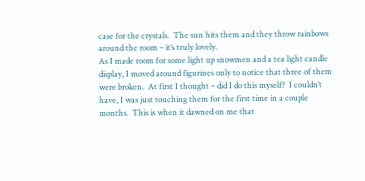case for the crystals.  The sun hits them and they throw rainbows around the room – it’s truly lovely.
As I made room for some light up snowmen and a tea light candle display, I moved around figurines only to notice that three of them were broken.  At first I thought – did I do this myself?  I couldn’t have, I was just touching them for the first time in a couple months.  This is when it dawned on me that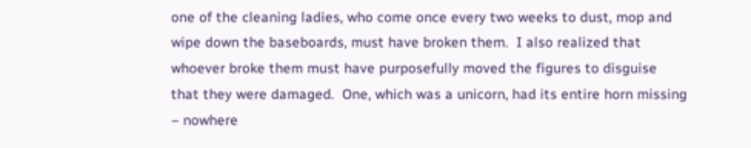one of the cleaning ladies, who come once every two weeks to dust, mop and wipe down the baseboards, must have broken them.  I also realized that whoever broke them must have purposefully moved the figures to disguise that they were damaged.  One, which was a unicorn, had its entire horn missing – nowhere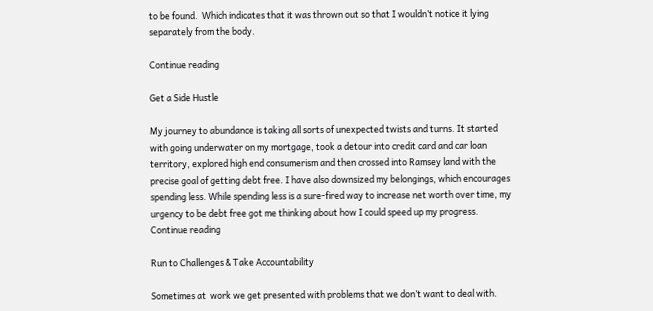to be found.  Which indicates that it was thrown out so that I wouldn’t notice it lying separately from the body.

Continue reading

Get a Side Hustle

My journey to abundance is taking all sorts of unexpected twists and turns. It started with going underwater on my mortgage, took a detour into credit card and car loan territory, explored high end consumerism and then crossed into Ramsey land with the precise goal of getting debt free. I have also downsized my belongings, which encourages spending less. While spending less is a sure-fired way to increase net worth over time, my urgency to be debt free got me thinking about how I could speed up my progress. Continue reading

Run to Challenges & Take Accountability

Sometimes at  work we get presented with problems that we don’t want to deal with.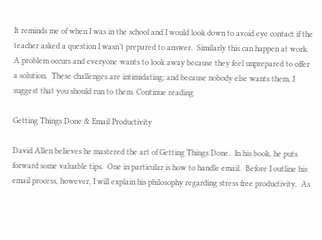It reminds me of when I was in the school and I would look down to avoid eye contact if the teacher asked a question I wasn’t prepared to answer.  Similarly this can happen at work.  A problem occurs and everyone wants to look away because they feel unprepared to offer  a solution.  These challenges are intimidating; and because nobody else wants them, I suggest that you should run to them. Continue reading

Getting Things Done & Email Productivity

David Allen believes he mastered the art of Getting Things Done.  In his book, he puts forward some valuable tips.  One in particular is how to handle email.  Before I outline his email process, however, I will explain his philosophy regarding stress free productivity.  As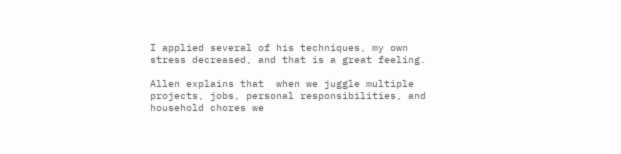I applied several of his techniques, my own stress decreased, and that is a great feeling.

Allen explains that  when we juggle multiple projects, jobs, personal responsibilities, and household chores we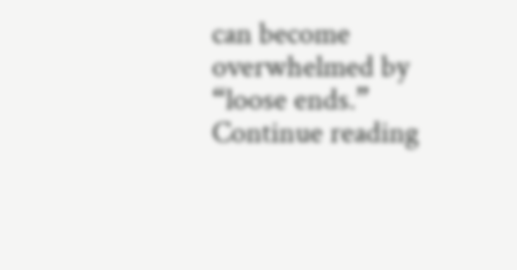can become overwhelmed by “loose ends.”  Continue reading